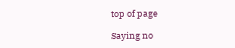top of page

Saying no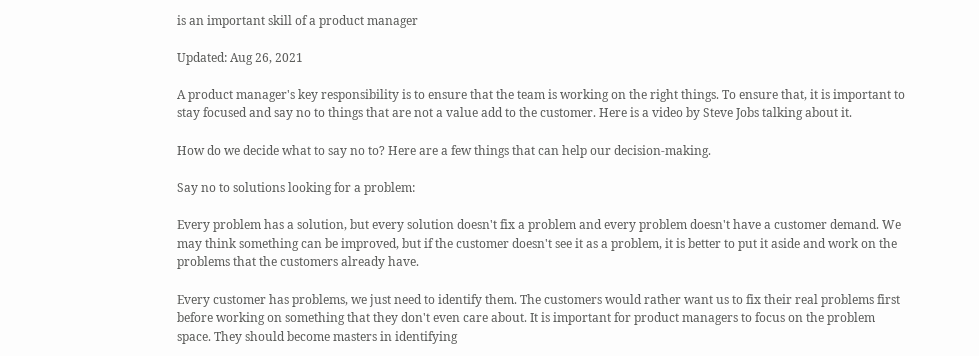is an important skill of a product manager

Updated: Aug 26, 2021

A product manager's key responsibility is to ensure that the team is working on the right things. To ensure that, it is important to stay focused and say no to things that are not a value add to the customer. Here is a video by Steve Jobs talking about it.

How do we decide what to say no to? Here are a few things that can help our decision-making.

Say no to solutions looking for a problem:

Every problem has a solution, but every solution doesn't fix a problem and every problem doesn't have a customer demand. We may think something can be improved, but if the customer doesn't see it as a problem, it is better to put it aside and work on the problems that the customers already have.

Every customer has problems, we just need to identify them. The customers would rather want us to fix their real problems first before working on something that they don't even care about. It is important for product managers to focus on the problem space. They should become masters in identifying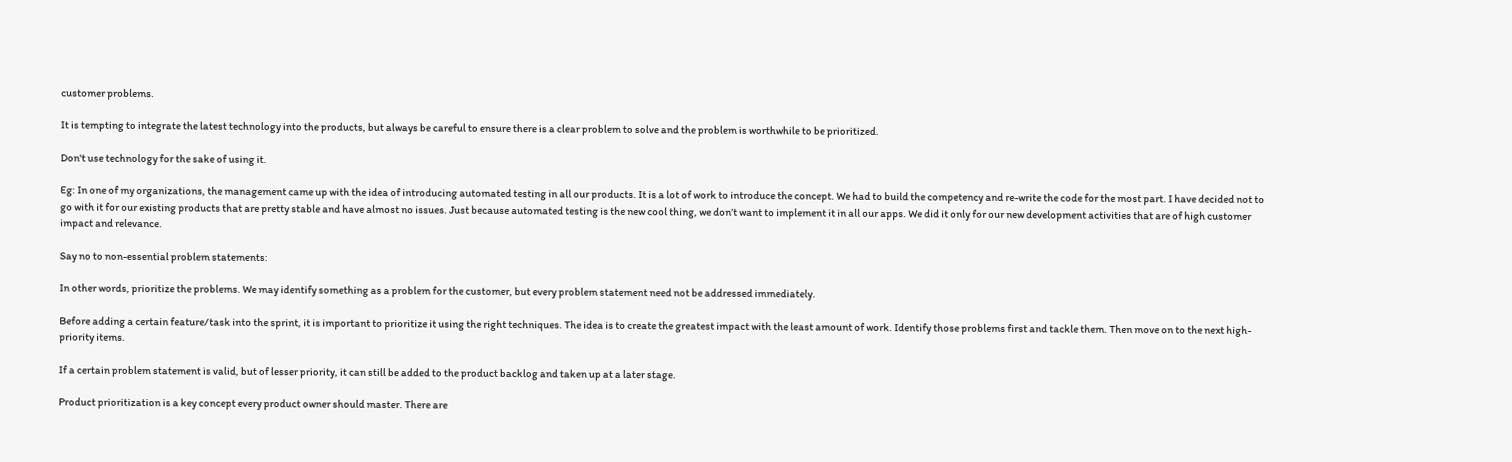customer problems.

It is tempting to integrate the latest technology into the products, but always be careful to ensure there is a clear problem to solve and the problem is worthwhile to be prioritized.

Don't use technology for the sake of using it.

Eg: In one of my organizations, the management came up with the idea of introducing automated testing in all our products. It is a lot of work to introduce the concept. We had to build the competency and re-write the code for the most part. I have decided not to go with it for our existing products that are pretty stable and have almost no issues. Just because automated testing is the new cool thing, we don’t want to implement it in all our apps. We did it only for our new development activities that are of high customer impact and relevance.

Say no to non-essential problem statements:

In other words, prioritize the problems. We may identify something as a problem for the customer, but every problem statement need not be addressed immediately.

Before adding a certain feature/task into the sprint, it is important to prioritize it using the right techniques. The idea is to create the greatest impact with the least amount of work. Identify those problems first and tackle them. Then move on to the next high-priority items.

If a certain problem statement is valid, but of lesser priority, it can still be added to the product backlog and taken up at a later stage.

Product prioritization is a key concept every product owner should master. There are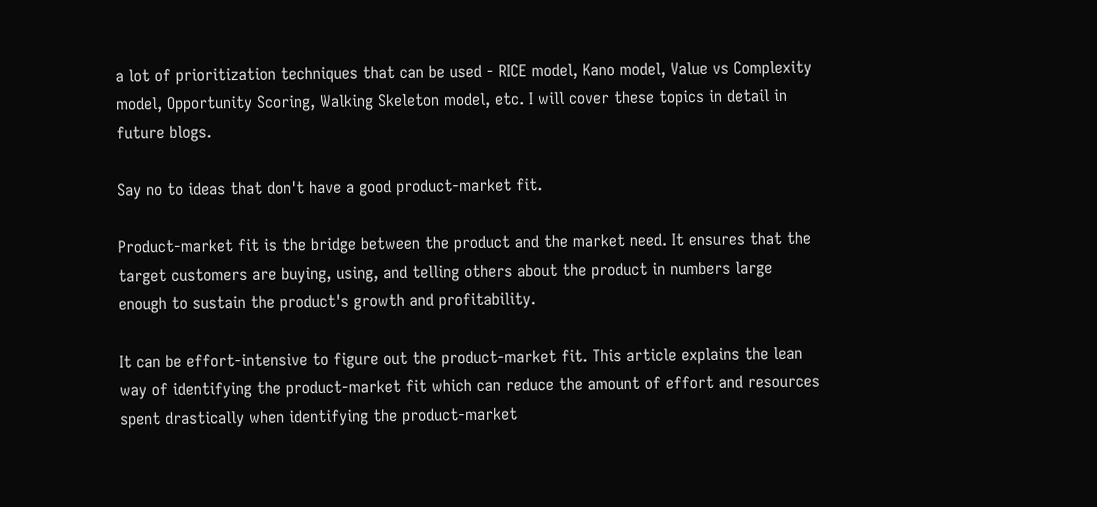a lot of prioritization techniques that can be used - RICE model, Kano model, Value vs Complexity model, Opportunity Scoring, Walking Skeleton model, etc. I will cover these topics in detail in future blogs.

Say no to ideas that don't have a good product-market fit.

Product-market fit is the bridge between the product and the market need. It ensures that the target customers are buying, using, and telling others about the product in numbers large enough to sustain the product's growth and profitability.

It can be effort-intensive to figure out the product-market fit. This article explains the lean way of identifying the product-market fit which can reduce the amount of effort and resources spent drastically when identifying the product-market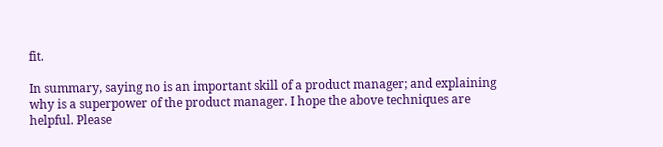fit.

In summary, saying no is an important skill of a product manager; and explaining why is a superpower of the product manager. I hope the above techniques are helpful. Please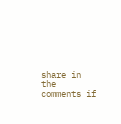share in the comments if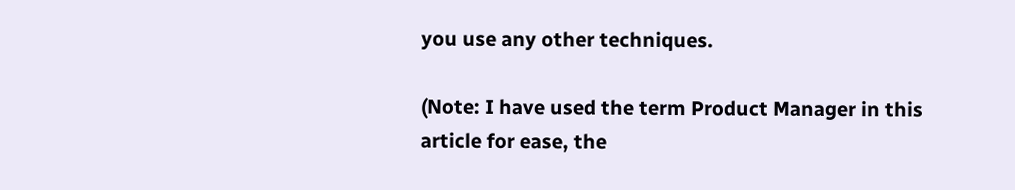you use any other techniques.

(Note: I have used the term Product Manager in this article for ease, the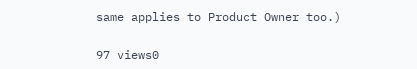same applies to Product Owner too.)

97 views0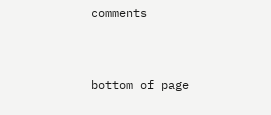comments


bottom of page